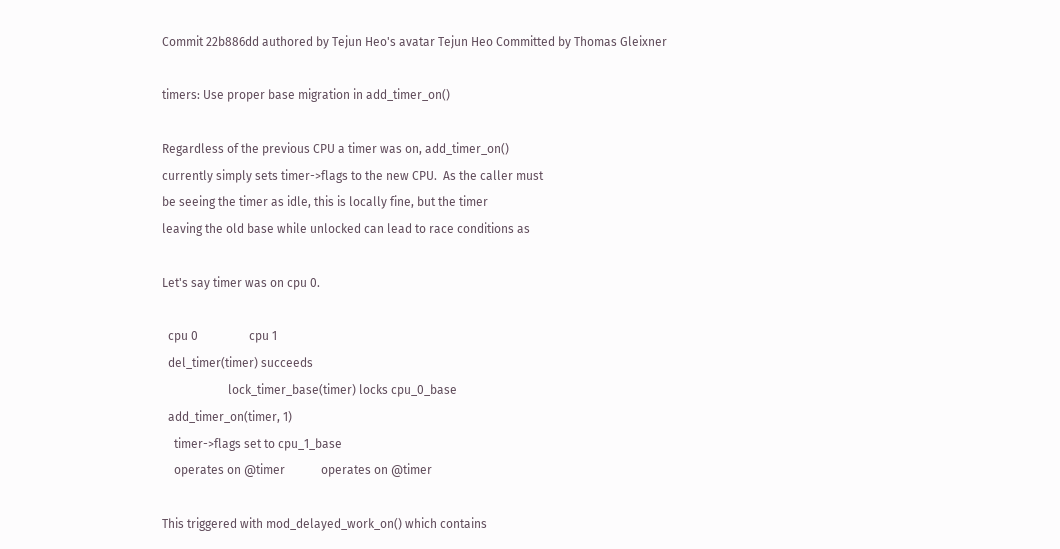Commit 22b886dd authored by Tejun Heo's avatar Tejun Heo Committed by Thomas Gleixner

timers: Use proper base migration in add_timer_on()

Regardless of the previous CPU a timer was on, add_timer_on()
currently simply sets timer->flags to the new CPU.  As the caller must
be seeing the timer as idle, this is locally fine, but the timer
leaving the old base while unlocked can lead to race conditions as

Let's say timer was on cpu 0.

  cpu 0                 cpu 1
  del_timer(timer) succeeds
                      lock_timer_base(timer) locks cpu_0_base
  add_timer_on(timer, 1)
    timer->flags set to cpu_1_base
    operates on @timer            operates on @timer

This triggered with mod_delayed_work_on() which contains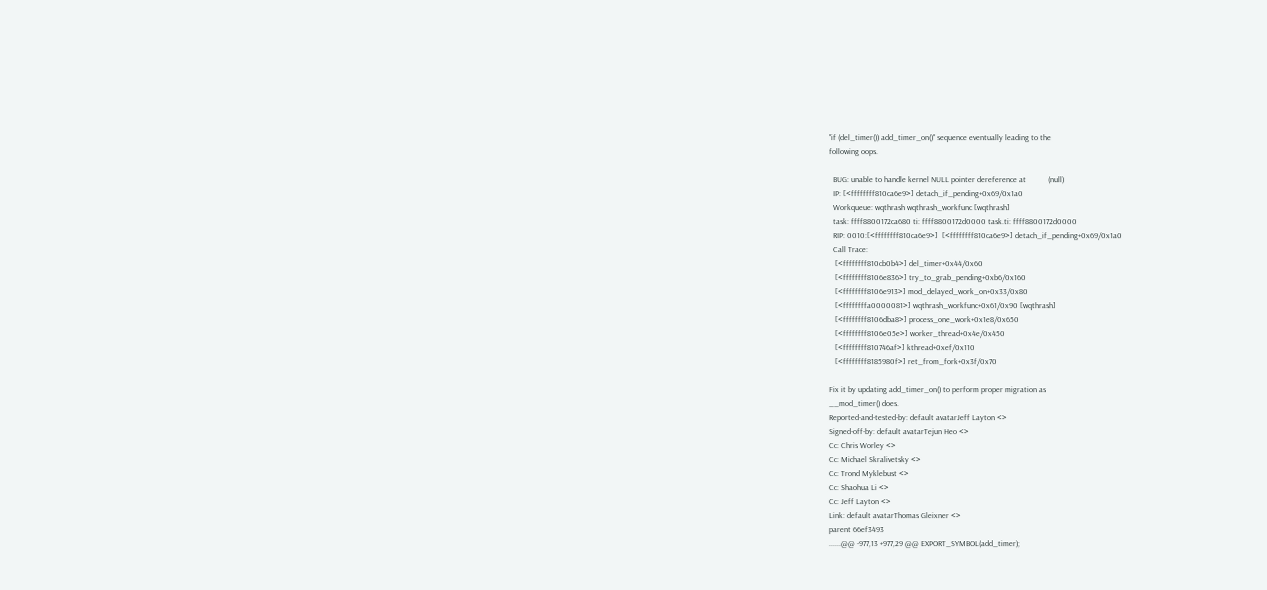"if (del_timer()) add_timer_on()" sequence eventually leading to the
following oops.

  BUG: unable to handle kernel NULL pointer dereference at           (null)
  IP: [<ffffffff810ca6e9>] detach_if_pending+0x69/0x1a0
  Workqueue: wqthrash wqthrash_workfunc [wqthrash]
  task: ffff8800172ca680 ti: ffff8800172d0000 task.ti: ffff8800172d0000
  RIP: 0010:[<ffffffff810ca6e9>]  [<ffffffff810ca6e9>] detach_if_pending+0x69/0x1a0
  Call Trace:
   [<ffffffff810cb0b4>] del_timer+0x44/0x60
   [<ffffffff8106e836>] try_to_grab_pending+0xb6/0x160
   [<ffffffff8106e913>] mod_delayed_work_on+0x33/0x80
   [<ffffffffa0000081>] wqthrash_workfunc+0x61/0x90 [wqthrash]
   [<ffffffff8106dba8>] process_one_work+0x1e8/0x650
   [<ffffffff8106e05e>] worker_thread+0x4e/0x450
   [<ffffffff810746af>] kthread+0xef/0x110
   [<ffffffff8185980f>] ret_from_fork+0x3f/0x70

Fix it by updating add_timer_on() to perform proper migration as
__mod_timer() does.
Reported-and-tested-by: default avatarJeff Layton <>
Signed-off-by: default avatarTejun Heo <>
Cc: Chris Worley <>
Cc: Michael Skralivetsky <>
Cc: Trond Myklebust <>
Cc: Shaohua Li <>
Cc: Jeff Layton <>
Link: default avatarThomas Gleixner <>
parent 66ef3493
......@@ -977,13 +977,29 @@ EXPORT_SYMBOL(add_timer);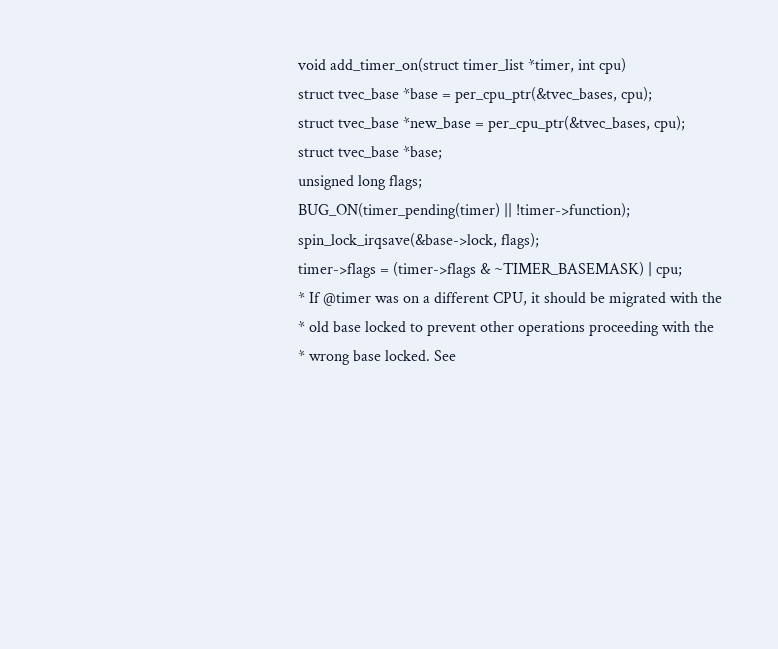void add_timer_on(struct timer_list *timer, int cpu)
struct tvec_base *base = per_cpu_ptr(&tvec_bases, cpu);
struct tvec_base *new_base = per_cpu_ptr(&tvec_bases, cpu);
struct tvec_base *base;
unsigned long flags;
BUG_ON(timer_pending(timer) || !timer->function);
spin_lock_irqsave(&base->lock, flags);
timer->flags = (timer->flags & ~TIMER_BASEMASK) | cpu;
* If @timer was on a different CPU, it should be migrated with the
* old base locked to prevent other operations proceeding with the
* wrong base locked. See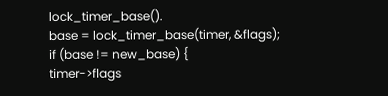lock_timer_base().
base = lock_timer_base(timer, &flags);
if (base != new_base) {
timer->flags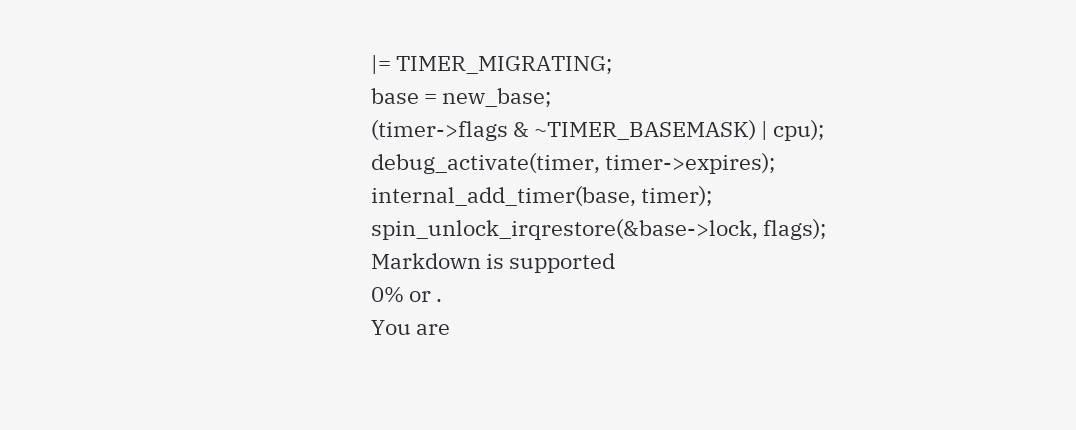|= TIMER_MIGRATING;
base = new_base;
(timer->flags & ~TIMER_BASEMASK) | cpu);
debug_activate(timer, timer->expires);
internal_add_timer(base, timer);
spin_unlock_irqrestore(&base->lock, flags);
Markdown is supported
0% or .
You are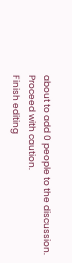about to add 0 people to the discussion. Proceed with caution.
Finish editing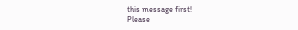this message first!
Please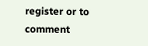register or to comment